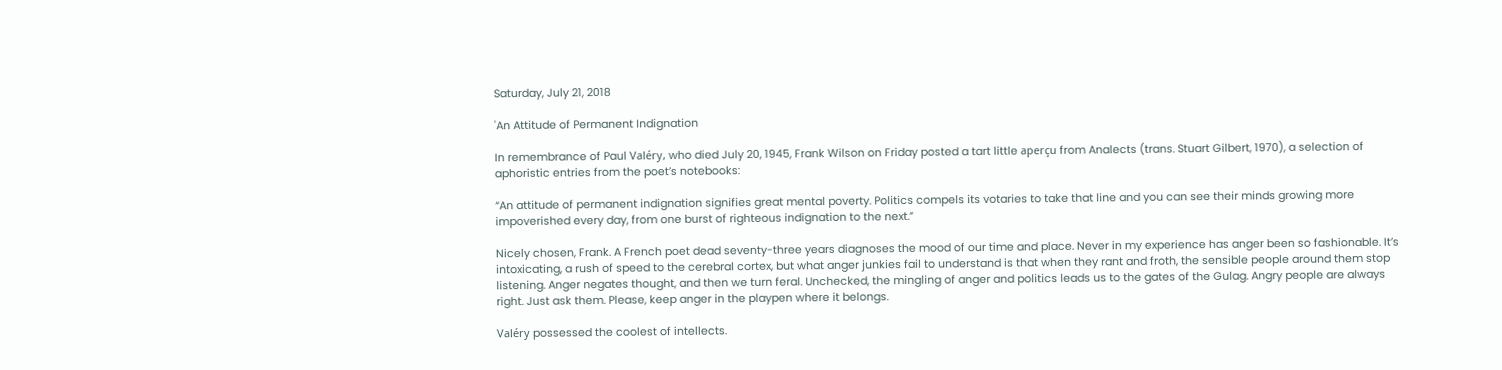Saturday, July 21, 2018

'An Attitude of Permanent Indignation

In remembrance of Paul Valéry, who died July 20, 1945, Frank Wilson on Friday posted a tart little aperçu from Analects (trans. Stuart Gilbert, 1970), a selection of aphoristic entries from the poet’s notebooks:

“An attitude of permanent indignation signifies great mental poverty. Politics compels its votaries to take that line and you can see their minds growing more impoverished every day, from one burst of righteous indignation to the next.”

Nicely chosen, Frank. A French poet dead seventy-three years diagnoses the mood of our time and place. Never in my experience has anger been so fashionable. It’s intoxicating, a rush of speed to the cerebral cortex, but what anger junkies fail to understand is that when they rant and froth, the sensible people around them stop listening. Anger negates thought, and then we turn feral. Unchecked, the mingling of anger and politics leads us to the gates of the Gulag. Angry people are always right. Just ask them. Please, keep anger in the playpen where it belongs.

Valéry possessed the coolest of intellects.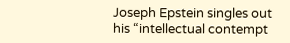Joseph Epstein singles out his “intellectual contempt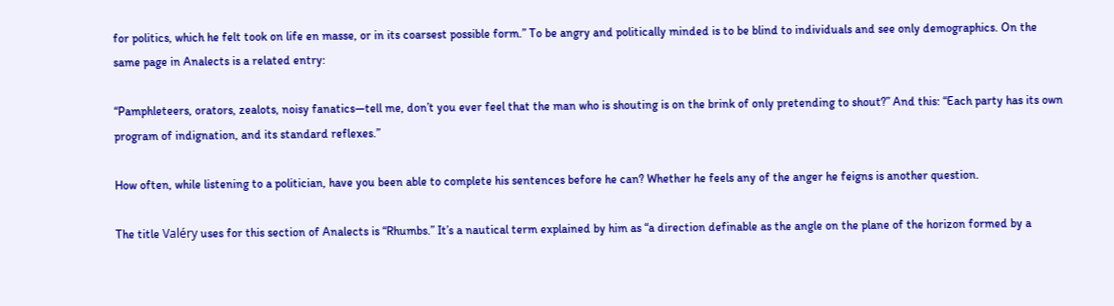for politics, which he felt took on life en masse, or in its coarsest possible form.” To be angry and politically minded is to be blind to individuals and see only demographics. On the same page in Analects is a related entry:

“Pamphleteers, orators, zealots, noisy fanatics—tell me, don’t you ever feel that the man who is shouting is on the brink of only pretending to shout?” And this: “Each party has its own program of indignation, and its standard reflexes.”

How often, while listening to a politician, have you been able to complete his sentences before he can? Whether he feels any of the anger he feigns is another question.

The title Valéry uses for this section of Analects is “Rhumbs.” It’s a nautical term explained by him as “a direction definable as the angle on the plane of the horizon formed by a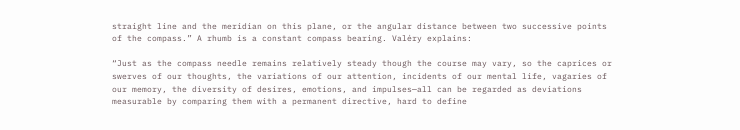straight line and the meridian on this plane, or the angular distance between two successive points of the compass.” A rhumb is a constant compass bearing. Valéry explains:

“Just as the compass needle remains relatively steady though the course may vary, so the caprices or swerves of our thoughts, the variations of our attention, incidents of our mental life, vagaries of our memory, the diversity of desires, emotions, and impulses—all can be regarded as deviations measurable by comparing them with a permanent directive, hard to define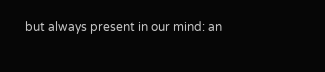but always present in our mind: an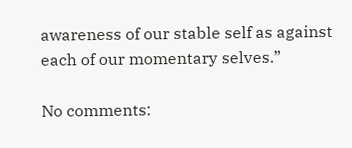awareness of our stable self as against each of our momentary selves.”

No comments: